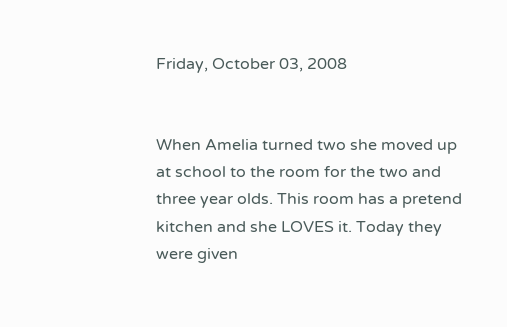Friday, October 03, 2008


When Amelia turned two she moved up at school to the room for the two and three year olds. This room has a pretend kitchen and she LOVES it. Today they were given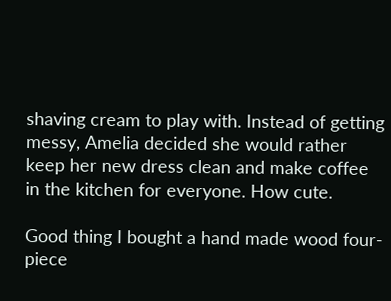shaving cream to play with. Instead of getting messy, Amelia decided she would rather keep her new dress clean and make coffee in the kitchen for everyone. How cute.

Good thing I bought a hand made wood four-piece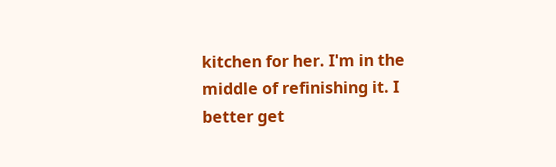kitchen for her. I'm in the middle of refinishing it. I better get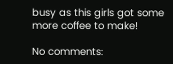busy as this girls got some more coffee to make!

No comments: